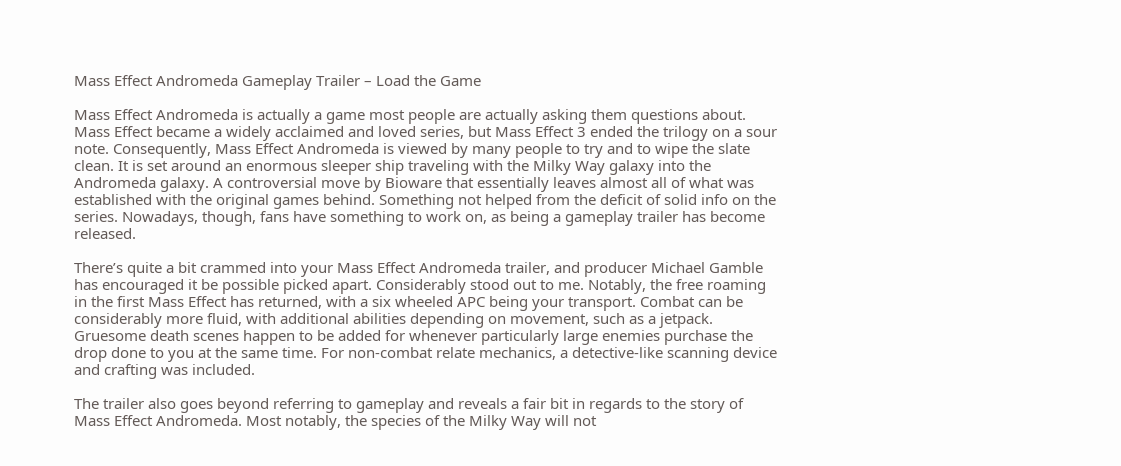Mass Effect Andromeda Gameplay Trailer – Load the Game

Mass Effect Andromeda is actually a game most people are actually asking them questions about. Mass Effect became a widely acclaimed and loved series, but Mass Effect 3 ended the trilogy on a sour note. Consequently, Mass Effect Andromeda is viewed by many people to try and to wipe the slate clean. It is set around an enormous sleeper ship traveling with the Milky Way galaxy into the Andromeda galaxy. A controversial move by Bioware that essentially leaves almost all of what was established with the original games behind. Something not helped from the deficit of solid info on the series. Nowadays, though, fans have something to work on, as being a gameplay trailer has become released.

There’s quite a bit crammed into your Mass Effect Andromeda trailer, and producer Michael Gamble has encouraged it be possible picked apart. Considerably stood out to me. Notably, the free roaming in the first Mass Effect has returned, with a six wheeled APC being your transport. Combat can be considerably more fluid, with additional abilities depending on movement, such as a jetpack. Gruesome death scenes happen to be added for whenever particularly large enemies purchase the drop done to you at the same time. For non-combat relate mechanics, a detective-like scanning device and crafting was included.

The trailer also goes beyond referring to gameplay and reveals a fair bit in regards to the story of Mass Effect Andromeda. Most notably, the species of the Milky Way will not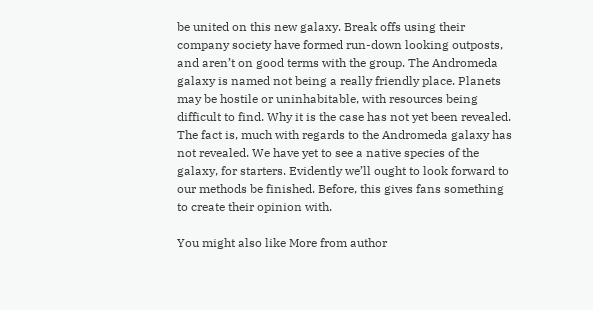be united on this new galaxy. Break offs using their company society have formed run-down looking outposts, and aren’t on good terms with the group. The Andromeda galaxy is named not being a really friendly place. Planets may be hostile or uninhabitable, with resources being difficult to find. Why it is the case has not yet been revealed. The fact is, much with regards to the Andromeda galaxy has not revealed. We have yet to see a native species of the galaxy, for starters. Evidently we’ll ought to look forward to our methods be finished. Before, this gives fans something to create their opinion with.

You might also like More from author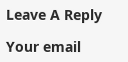Leave A Reply

Your email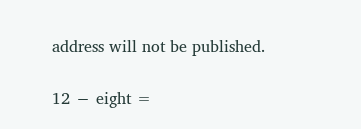address will not be published.

12 − eight =